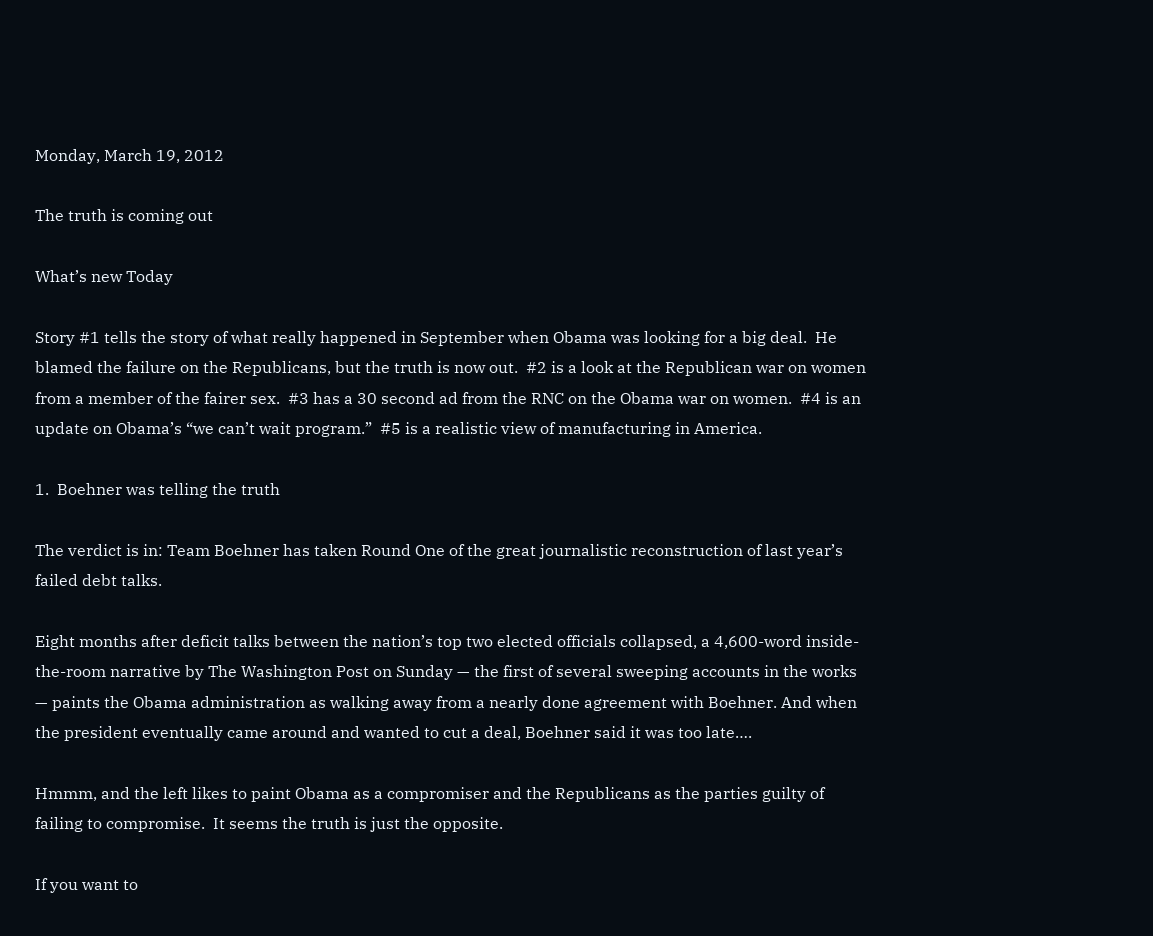Monday, March 19, 2012

The truth is coming out

What’s new Today

Story #1 tells the story of what really happened in September when Obama was looking for a big deal.  He blamed the failure on the Republicans, but the truth is now out.  #2 is a look at the Republican war on women from a member of the fairer sex.  #3 has a 30 second ad from the RNC on the Obama war on women.  #4 is an update on Obama’s “we can’t wait program.”  #5 is a realistic view of manufacturing in America.

1.  Boehner was telling the truth

The verdict is in: Team Boehner has taken Round One of the great journalistic reconstruction of last year’s failed debt talks.

Eight months after deficit talks between the nation’s top two elected officials collapsed, a 4,600-word inside-the-room narrative by The Washington Post on Sunday — the first of several sweeping accounts in the works — paints the Obama administration as walking away from a nearly done agreement with Boehner. And when the president eventually came around and wanted to cut a deal, Boehner said it was too late….

Hmmm, and the left likes to paint Obama as a compromiser and the Republicans as the parties guilty of failing to compromise.  It seems the truth is just the opposite.

If you want to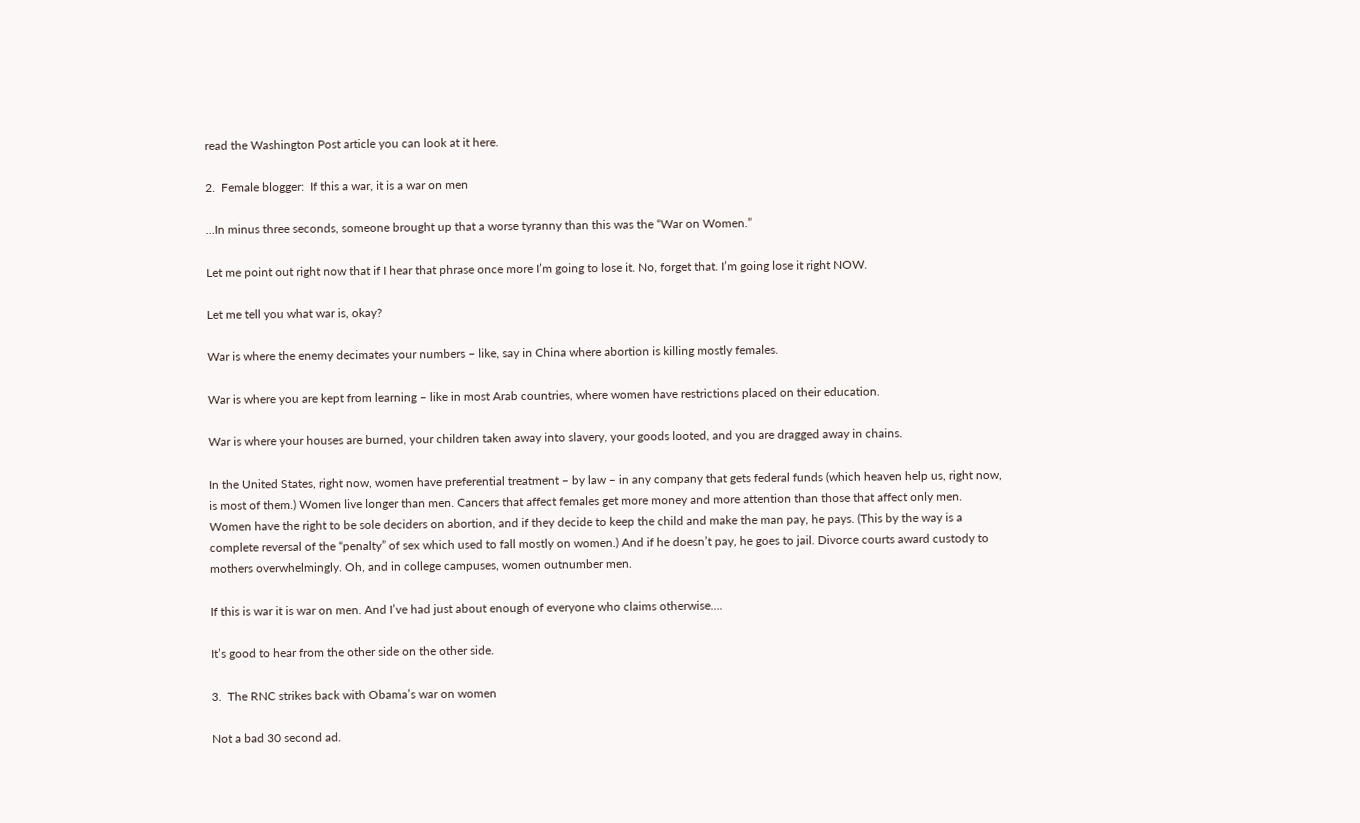read the Washington Post article you can look at it here.

2.  Female blogger:  If this a war, it is a war on men

…In minus three seconds, someone brought up that a worse tyranny than this was the “War on Women.”

Let me point out right now that if I hear that phrase once more I’m going to lose it. No, forget that. I’m going lose it right NOW.

Let me tell you what war is, okay?

War is where the enemy decimates your numbers – like, say in China where abortion is killing mostly females.

War is where you are kept from learning – like in most Arab countries, where women have restrictions placed on their education.

War is where your houses are burned, your children taken away into slavery, your goods looted, and you are dragged away in chains.

In the United States, right now, women have preferential treatment – by law – in any company that gets federal funds (which heaven help us, right now, is most of them.) Women live longer than men. Cancers that affect females get more money and more attention than those that affect only men. Women have the right to be sole deciders on abortion, and if they decide to keep the child and make the man pay, he pays. (This by the way is a complete reversal of the “penalty” of sex which used to fall mostly on women.) And if he doesn’t pay, he goes to jail. Divorce courts award custody to mothers overwhelmingly. Oh, and in college campuses, women outnumber men.

If this is war it is war on men. And I’ve had just about enough of everyone who claims otherwise….

It’s good to hear from the other side on the other side.

3.  The RNC strikes back with Obama’s war on women

Not a bad 30 second ad.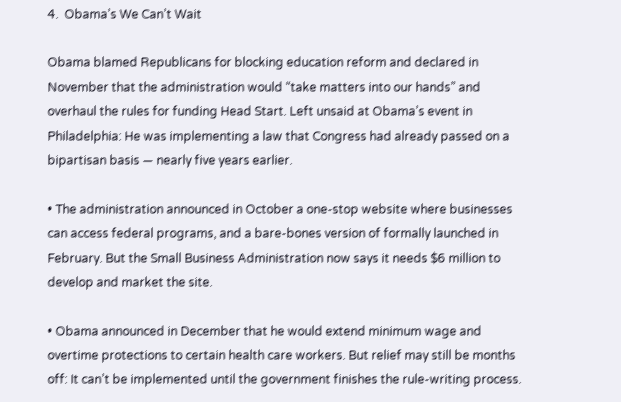4.  Obama’s We Can’t Wait

Obama blamed Republicans for blocking education reform and declared in November that the administration would “take matters into our hands” and overhaul the rules for funding Head Start. Left unsaid at Obama’s event in Philadelphia: He was implementing a law that Congress had already passed on a bipartisan basis — nearly five years earlier.

• The administration announced in October a one-stop website where businesses can access federal programs, and a bare-bones version of formally launched in February. But the Small Business Administration now says it needs $6 million to develop and market the site.

• Obama announced in December that he would extend minimum wage and overtime protections to certain health care workers. But relief may still be months off: It can’t be implemented until the government finishes the rule-writing process.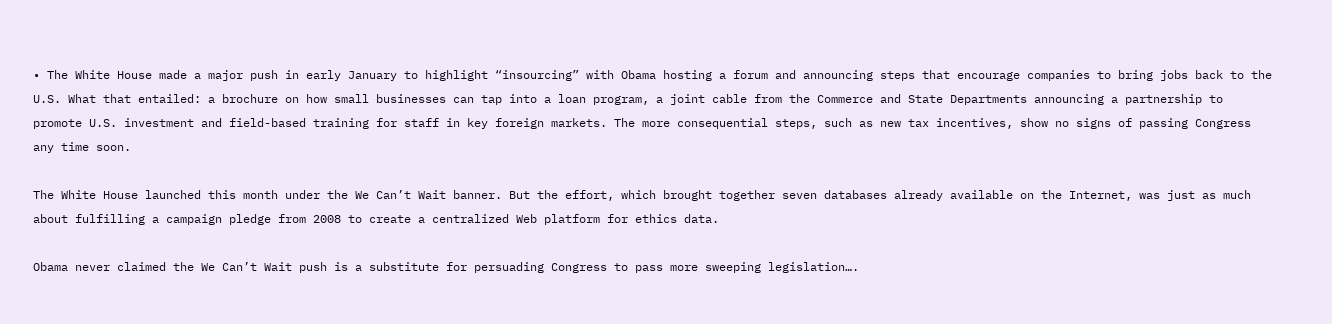• The White House made a major push in early January to highlight “insourcing” with Obama hosting a forum and announcing steps that encourage companies to bring jobs back to the U.S. What that entailed: a brochure on how small businesses can tap into a loan program, a joint cable from the Commerce and State Departments announcing a partnership to promote U.S. investment and field-based training for staff in key foreign markets. The more consequential steps, such as new tax incentives, show no signs of passing Congress any time soon.

The White House launched this month under the We Can’t Wait banner. But the effort, which brought together seven databases already available on the Internet, was just as much about fulfilling a campaign pledge from 2008 to create a centralized Web platform for ethics data.

Obama never claimed the We Can’t Wait push is a substitute for persuading Congress to pass more sweeping legislation….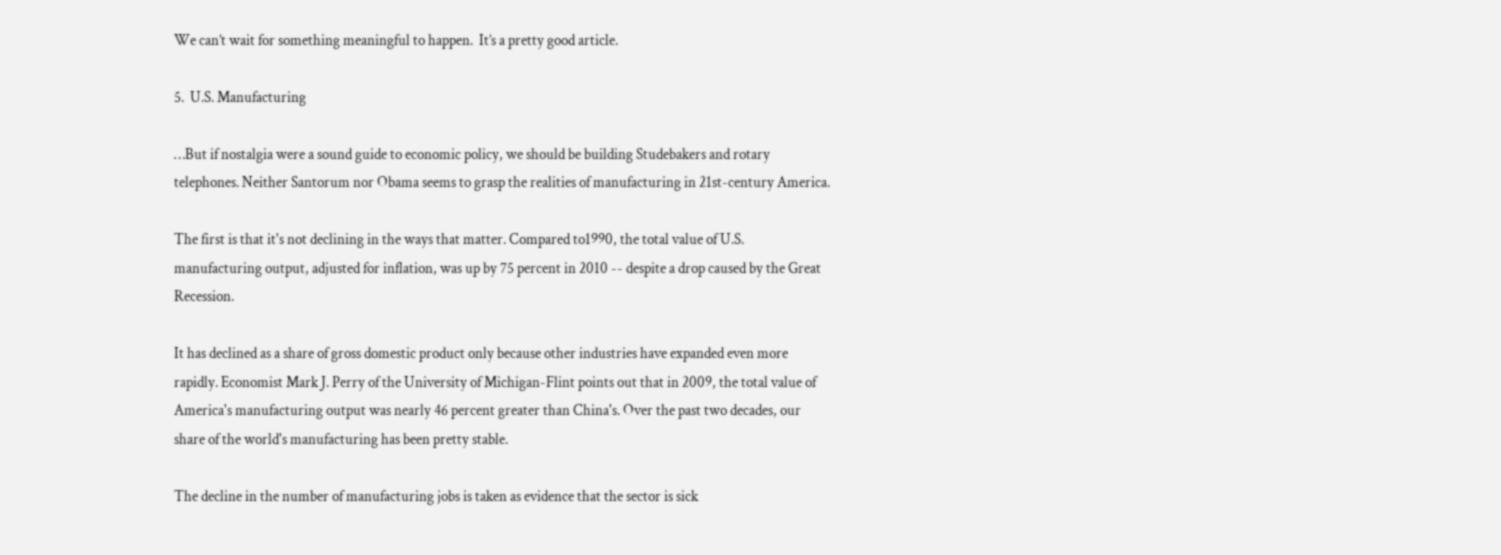We can’t wait for something meaningful to happen.  It’s a pretty good article.

5.  U.S. Manufacturing

…But if nostalgia were a sound guide to economic policy, we should be building Studebakers and rotary telephones. Neither Santorum nor Obama seems to grasp the realities of manufacturing in 21st-century America.

The first is that it's not declining in the ways that matter. Compared to1990, the total value of U.S. manufacturing output, adjusted for inflation, was up by 75 percent in 2010 -- despite a drop caused by the Great Recession.

It has declined as a share of gross domestic product only because other industries have expanded even more rapidly. Economist Mark J. Perry of the University of Michigan-Flint points out that in 2009, the total value of America's manufacturing output was nearly 46 percent greater than China's. Over the past two decades, our share of the world's manufacturing has been pretty stable.

The decline in the number of manufacturing jobs is taken as evidence that the sector is sick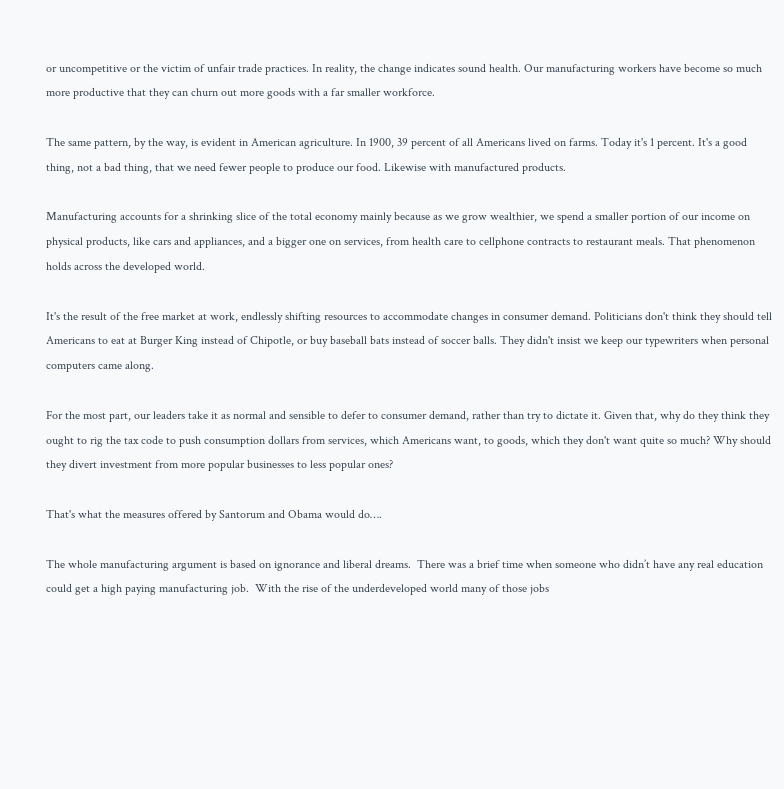or uncompetitive or the victim of unfair trade practices. In reality, the change indicates sound health. Our manufacturing workers have become so much more productive that they can churn out more goods with a far smaller workforce.

The same pattern, by the way, is evident in American agriculture. In 1900, 39 percent of all Americans lived on farms. Today it's 1 percent. It's a good thing, not a bad thing, that we need fewer people to produce our food. Likewise with manufactured products.

Manufacturing accounts for a shrinking slice of the total economy mainly because as we grow wealthier, we spend a smaller portion of our income on physical products, like cars and appliances, and a bigger one on services, from health care to cellphone contracts to restaurant meals. That phenomenon holds across the developed world.

It's the result of the free market at work, endlessly shifting resources to accommodate changes in consumer demand. Politicians don't think they should tell Americans to eat at Burger King instead of Chipotle, or buy baseball bats instead of soccer balls. They didn't insist we keep our typewriters when personal computers came along.

For the most part, our leaders take it as normal and sensible to defer to consumer demand, rather than try to dictate it. Given that, why do they think they ought to rig the tax code to push consumption dollars from services, which Americans want, to goods, which they don't want quite so much? Why should they divert investment from more popular businesses to less popular ones?

That's what the measures offered by Santorum and Obama would do….

The whole manufacturing argument is based on ignorance and liberal dreams.  There was a brief time when someone who didn’t have any real education could get a high paying manufacturing job.  With the rise of the underdeveloped world many of those jobs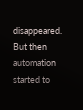disappeared.  But then automation started to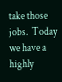take those jobs.  Today we have a highly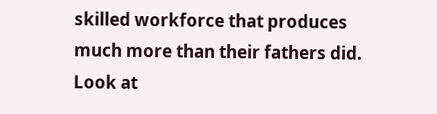skilled workforce that produces much more than their fathers did.  Look at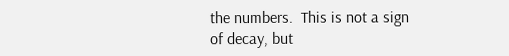the numbers.  This is not a sign of decay, but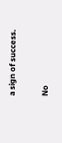a sign of success.

No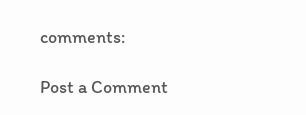comments:

Post a Comment